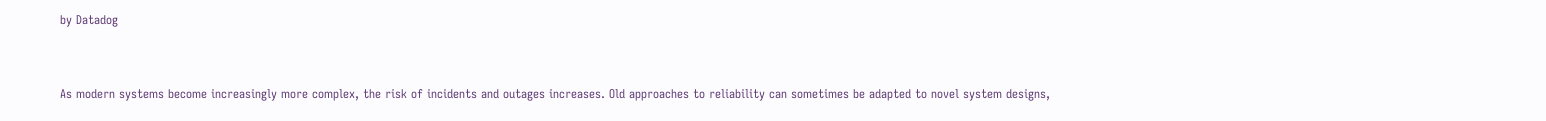by Datadog


As modern systems become increasingly more complex, the risk of incidents and outages increases. Old approaches to reliability can sometimes be adapted to novel system designs,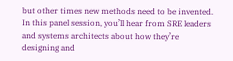but other times new methods need to be invented. In this panel session, you’ll hear from SRE leaders and systems architects about how they’re designing and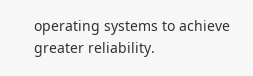operating systems to achieve greater reliability.